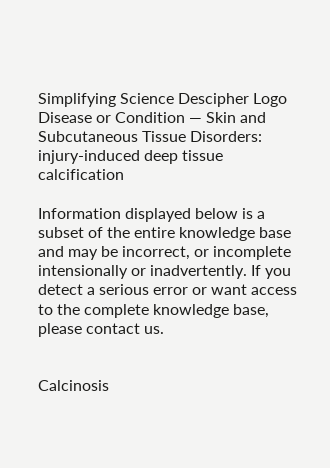Simplifying Science Descipher Logo
Disease or Condition — Skin and Subcutaneous Tissue Disorders:
injury-induced deep tissue calcification

Information displayed below is a subset of the entire knowledge base and may be incorrect, or incomplete intensionally or inadvertently. If you detect a serious error or want access to the complete knowledge base, please contact us.


Calcinosis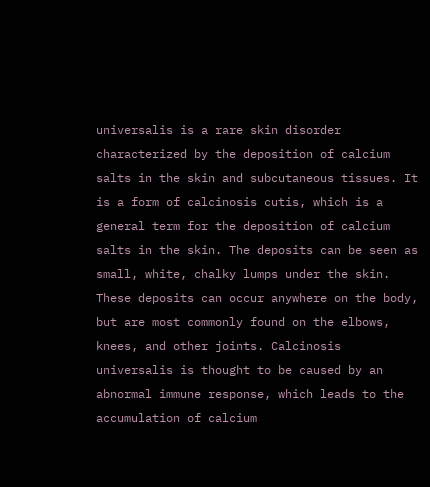universalis is a rare skin disorder characterized by the deposition of calcium salts in the skin and subcutaneous tissues. It is a form of calcinosis cutis, which is a general term for the deposition of calcium salts in the skin. The deposits can be seen as small, white, chalky lumps under the skin. These deposits can occur anywhere on the body, but are most commonly found on the elbows, knees, and other joints. Calcinosis universalis is thought to be caused by an abnormal immune response, which leads to the accumulation of calcium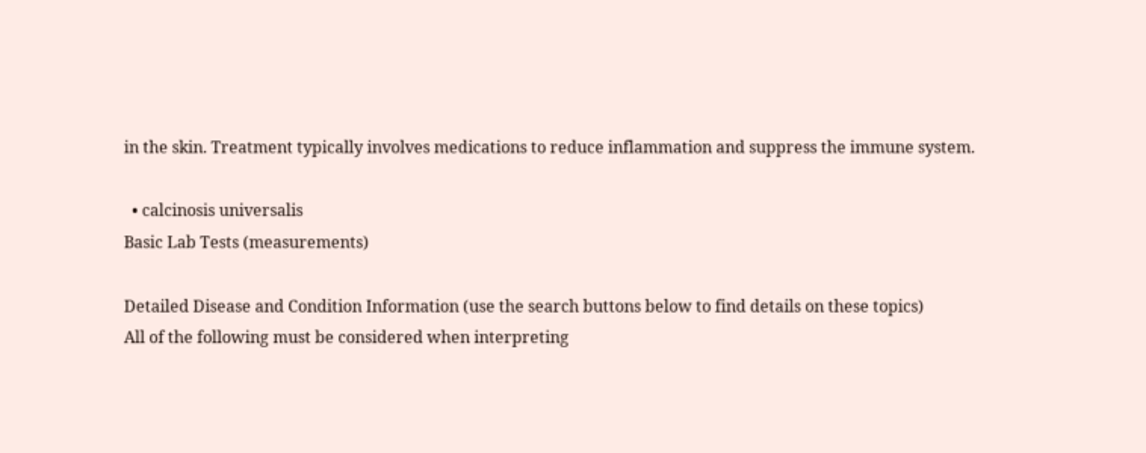in the skin. Treatment typically involves medications to reduce inflammation and suppress the immune system.

  • calcinosis universalis
Basic Lab Tests (measurements)

Detailed Disease and Condition Information (use the search buttons below to find details on these topics)
All of the following must be considered when interpreting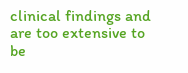clinical findings and are too extensive to be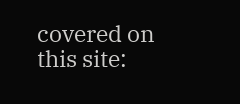covered on this site: